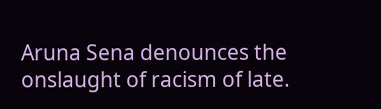Aruna Sena denounces the onslaught of racism of late.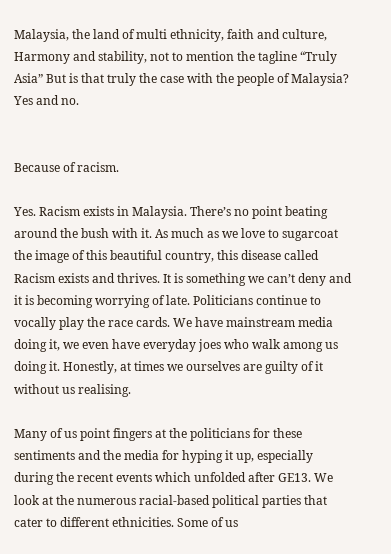Malaysia, the land of multi ethnicity, faith and culture, Harmony and stability, not to mention the tagline “Truly Asia” But is that truly the case with the people of Malaysia? Yes and no.


Because of racism.

Yes. Racism exists in Malaysia. There’s no point beating around the bush with it. As much as we love to sugarcoat the image of this beautiful country, this disease called Racism exists and thrives. It is something we can’t deny and it is becoming worrying of late. Politicians continue to vocally play the race cards. We have mainstream media doing it, we even have everyday joes who walk among us doing it. Honestly, at times we ourselves are guilty of it without us realising.

Many of us point fingers at the politicians for these sentiments and the media for hyping it up, especially during the recent events which unfolded after GE13. We look at the numerous racial-based political parties that cater to different ethnicities. Some of us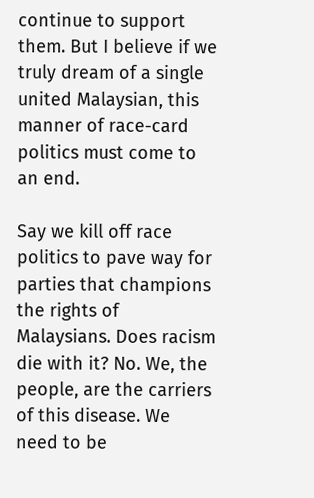continue to support them. But I believe if we truly dream of a single united Malaysian, this manner of race-card politics must come to an end.

Say we kill off race politics to pave way for parties that champions the rights of Malaysians. Does racism die with it? No. We, the people, are the carriers of this disease. We need to be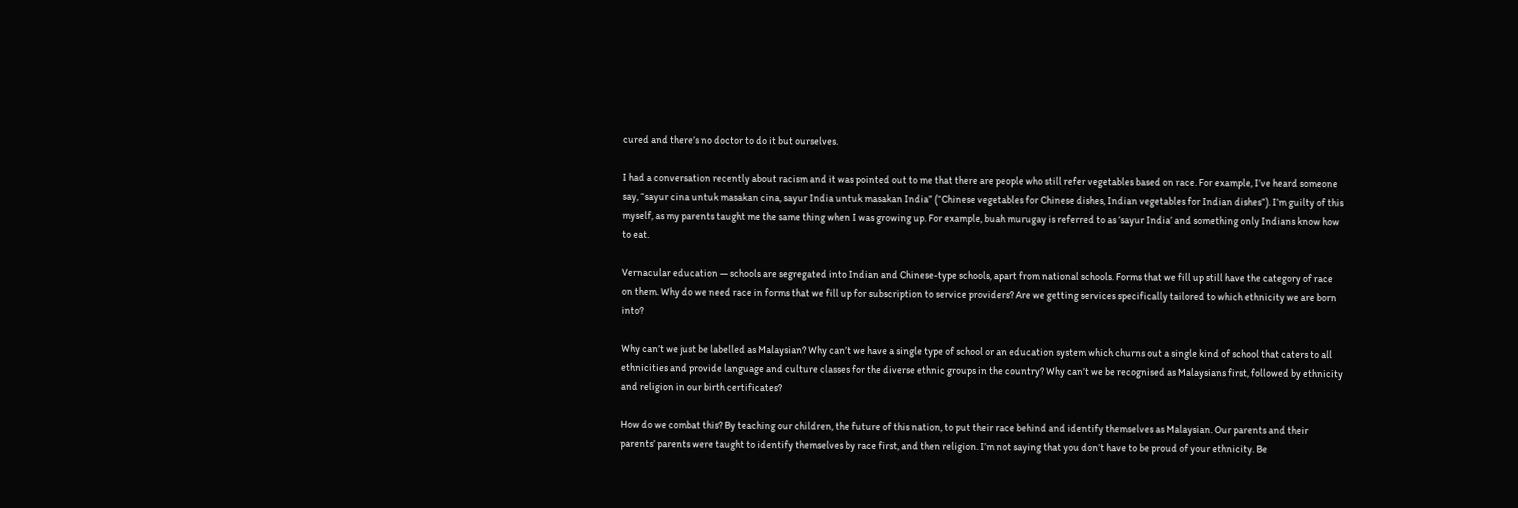cured and there’s no doctor to do it but ourselves.

I had a conversation recently about racism and it was pointed out to me that there are people who still refer vegetables based on race. For example, I’ve heard someone say, “sayur cina untuk masakan cina, sayur India untuk masakan India” (“Chinese vegetables for Chinese dishes, Indian vegetables for Indian dishes”). I’m guilty of this myself, as my parents taught me the same thing when I was growing up. For example, buah murugay is referred to as ‘sayur India’ and something only Indians know how to eat.

Vernacular education — schools are segregated into Indian and Chinese-type schools, apart from national schools. Forms that we fill up still have the category of race on them. Why do we need race in forms that we fill up for subscription to service providers? Are we getting services specifically tailored to which ethnicity we are born into?

Why can’t we just be labelled as Malaysian? Why can’t we have a single type of school or an education system which churns out a single kind of school that caters to all ethnicities and provide language and culture classes for the diverse ethnic groups in the country? Why can’t we be recognised as Malaysians first, followed by ethnicity and religion in our birth certificates?

How do we combat this? By teaching our children, the future of this nation, to put their race behind and identify themselves as Malaysian. Our parents and their parents’ parents were taught to identify themselves by race first, and then religion. I’m not saying that you don’t have to be proud of your ethnicity. Be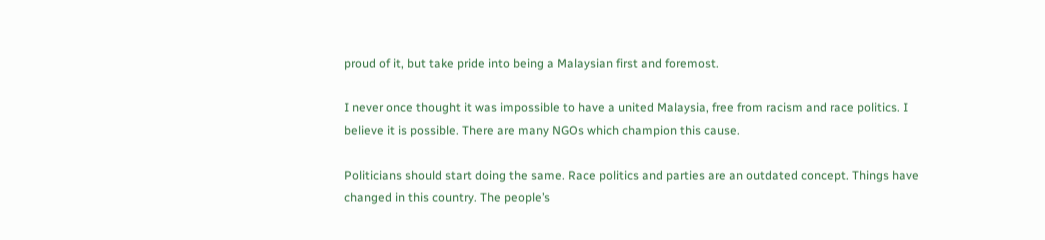proud of it, but take pride into being a Malaysian first and foremost.

I never once thought it was impossible to have a united Malaysia, free from racism and race politics. I believe it is possible. There are many NGOs which champion this cause.

Politicians should start doing the same. Race politics and parties are an outdated concept. Things have changed in this country. The people’s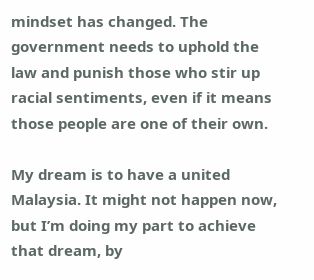mindset has changed. The government needs to uphold the law and punish those who stir up racial sentiments, even if it means those people are one of their own.

My dream is to have a united Malaysia. It might not happen now, but I’m doing my part to achieve that dream, by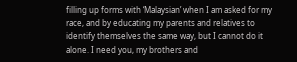filling up forms with ‘Malaysian’ when I am asked for my race, and by educating my parents and relatives to identify themselves the same way, but I cannot do it alone. I need you, my brothers and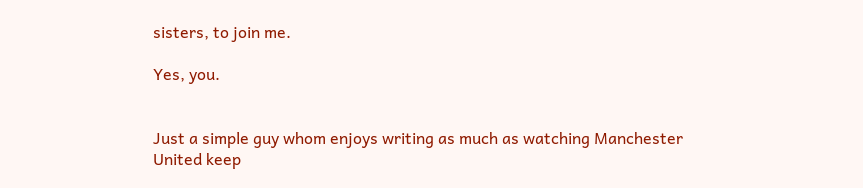sisters, to join me.

Yes, you.


Just a simple guy whom enjoys writing as much as watching Manchester United keep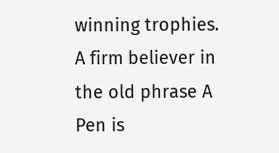winning trophies. A firm believer in the old phrase A Pen is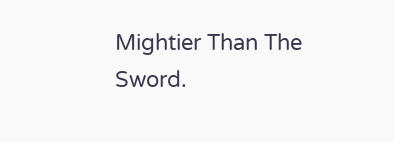Mightier Than The Sword.